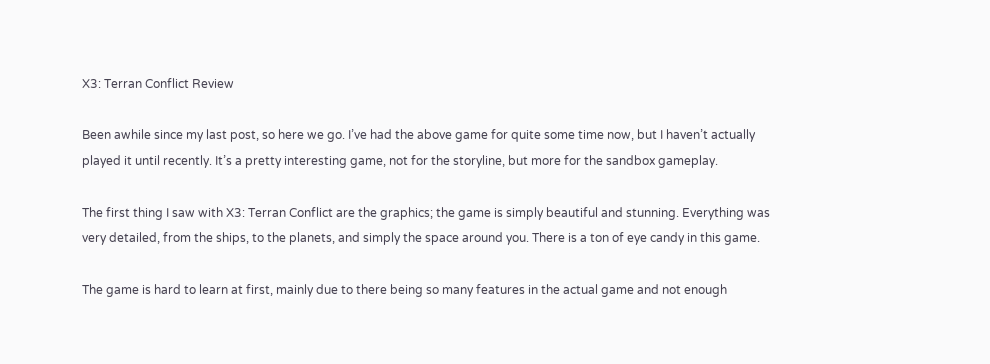X3: Terran Conflict Review

Been awhile since my last post, so here we go. I’ve had the above game for quite some time now, but I haven’t actually played it until recently. It’s a pretty interesting game, not for the storyline, but more for the sandbox gameplay.

The first thing I saw with X3: Terran Conflict are the graphics; the game is simply beautiful and stunning. Everything was very detailed, from the ships, to the planets, and simply the space around you. There is a ton of eye candy in this game.

The game is hard to learn at first, mainly due to there being so many features in the actual game and not enough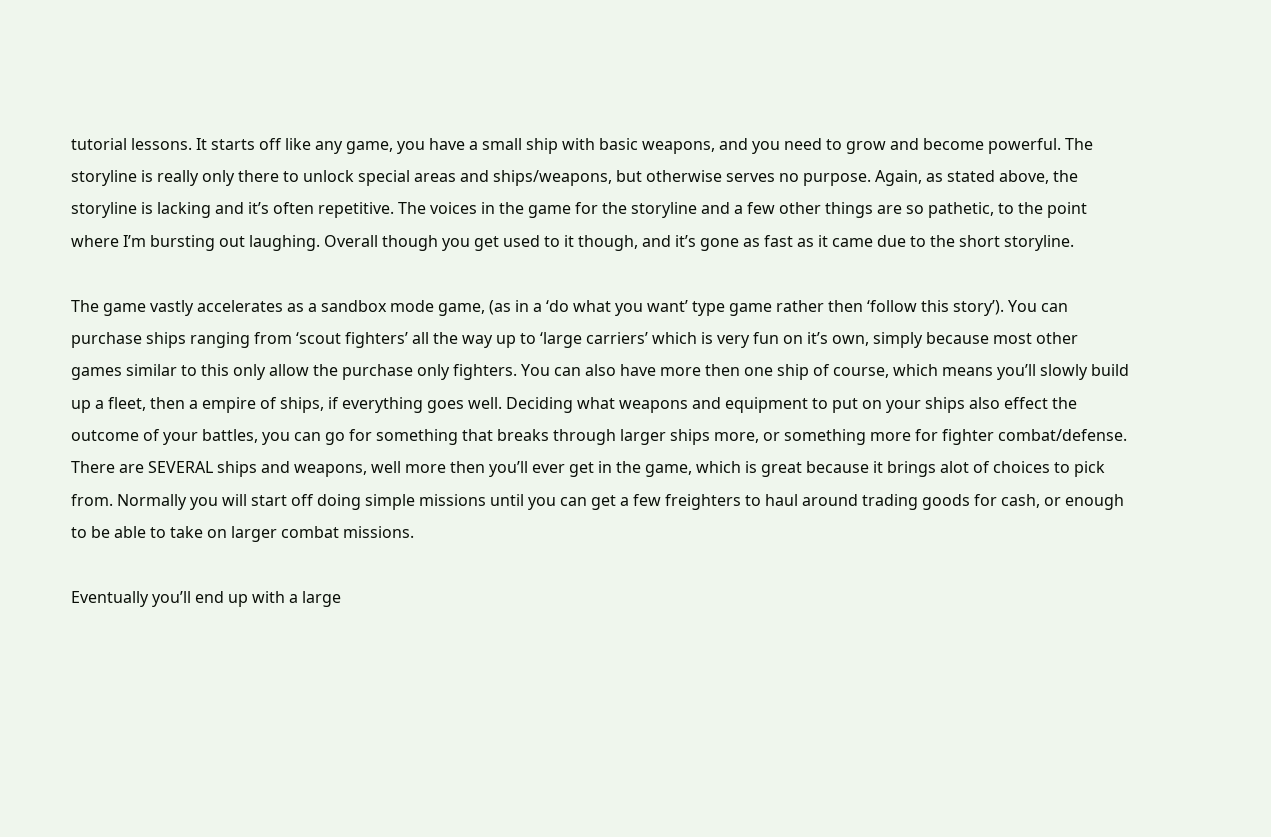tutorial lessons. It starts off like any game, you have a small ship with basic weapons, and you need to grow and become powerful. The storyline is really only there to unlock special areas and ships/weapons, but otherwise serves no purpose. Again, as stated above, the storyline is lacking and it’s often repetitive. The voices in the game for the storyline and a few other things are so pathetic, to the point where I’m bursting out laughing. Overall though you get used to it though, and it’s gone as fast as it came due to the short storyline.

The game vastly accelerates as a sandbox mode game, (as in a ‘do what you want’ type game rather then ‘follow this story’). You can purchase ships ranging from ‘scout fighters’ all the way up to ‘large carriers’ which is very fun on it’s own, simply because most other games similar to this only allow the purchase only fighters. You can also have more then one ship of course, which means you’ll slowly build up a fleet, then a empire of ships, if everything goes well. Deciding what weapons and equipment to put on your ships also effect the outcome of your battles, you can go for something that breaks through larger ships more, or something more for fighter combat/defense. There are SEVERAL ships and weapons, well more then you’ll ever get in the game, which is great because it brings alot of choices to pick from. Normally you will start off doing simple missions until you can get a few freighters to haul around trading goods for cash, or enough to be able to take on larger combat missions.

Eventually you’ll end up with a large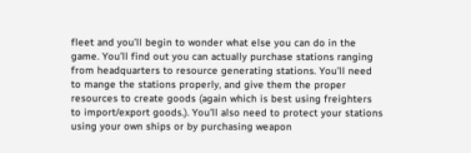fleet and you’ll begin to wonder what else you can do in the game. You’ll find out you can actually purchase stations ranging from headquarters to resource generating stations. You’ll need to mange the stations properly, and give them the proper resources to create goods (again which is best using freighters to import/export goods.). You’ll also need to protect your stations using your own ships or by purchasing weapon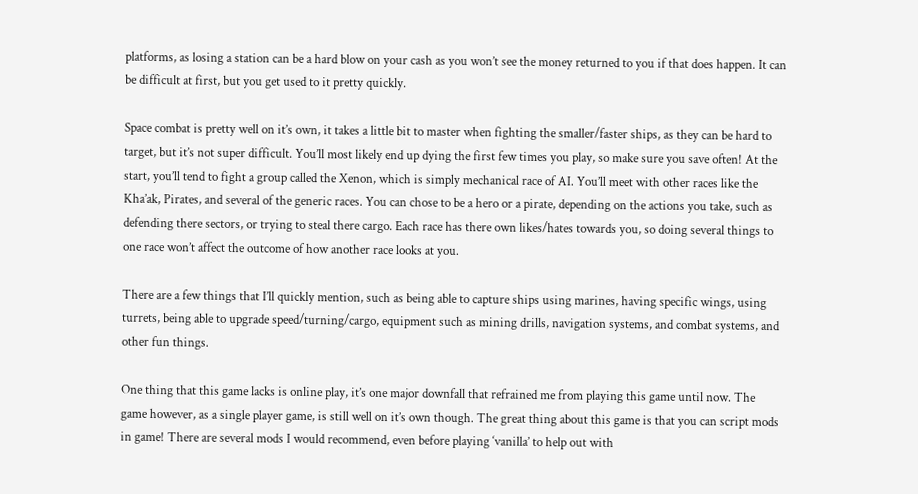platforms, as losing a station can be a hard blow on your cash as you won’t see the money returned to you if that does happen. It can be difficult at first, but you get used to it pretty quickly.

Space combat is pretty well on it’s own, it takes a little bit to master when fighting the smaller/faster ships, as they can be hard to target, but it’s not super difficult. You’ll most likely end up dying the first few times you play, so make sure you save often! At the start, you’ll tend to fight a group called the Xenon, which is simply mechanical race of AI. You’ll meet with other races like the Kha’ak, Pirates, and several of the generic races. You can chose to be a hero or a pirate, depending on the actions you take, such as defending there sectors, or trying to steal there cargo. Each race has there own likes/hates towards you, so doing several things to one race won’t affect the outcome of how another race looks at you.

There are a few things that I’ll quickly mention, such as being able to capture ships using marines, having specific wings, using turrets, being able to upgrade speed/turning/cargo, equipment such as mining drills, navigation systems, and combat systems, and other fun things.

One thing that this game lacks is online play, it’s one major downfall that refrained me from playing this game until now. The game however, as a single player game, is still well on it’s own though. The great thing about this game is that you can script mods in game! There are several mods I would recommend, even before playing ‘vanilla’ to help out with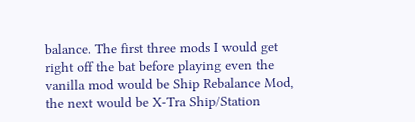balance. The first three mods I would get right off the bat before playing even the vanilla mod would be Ship Rebalance Mod, the next would be X-Tra Ship/Station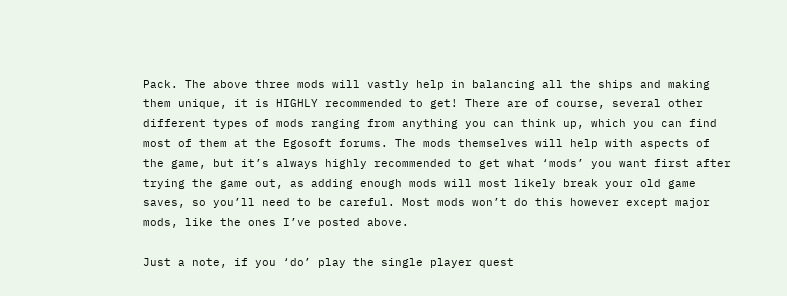Pack. The above three mods will vastly help in balancing all the ships and making them unique, it is HIGHLY recommended to get! There are of course, several other different types of mods ranging from anything you can think up, which you can find most of them at the Egosoft forums. The mods themselves will help with aspects of the game, but it’s always highly recommended to get what ‘mods’ you want first after trying the game out, as adding enough mods will most likely break your old game saves, so you’ll need to be careful. Most mods won’t do this however except major mods, like the ones I’ve posted above.

Just a note, if you ‘do’ play the single player quest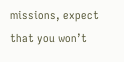missions, expect that you won’t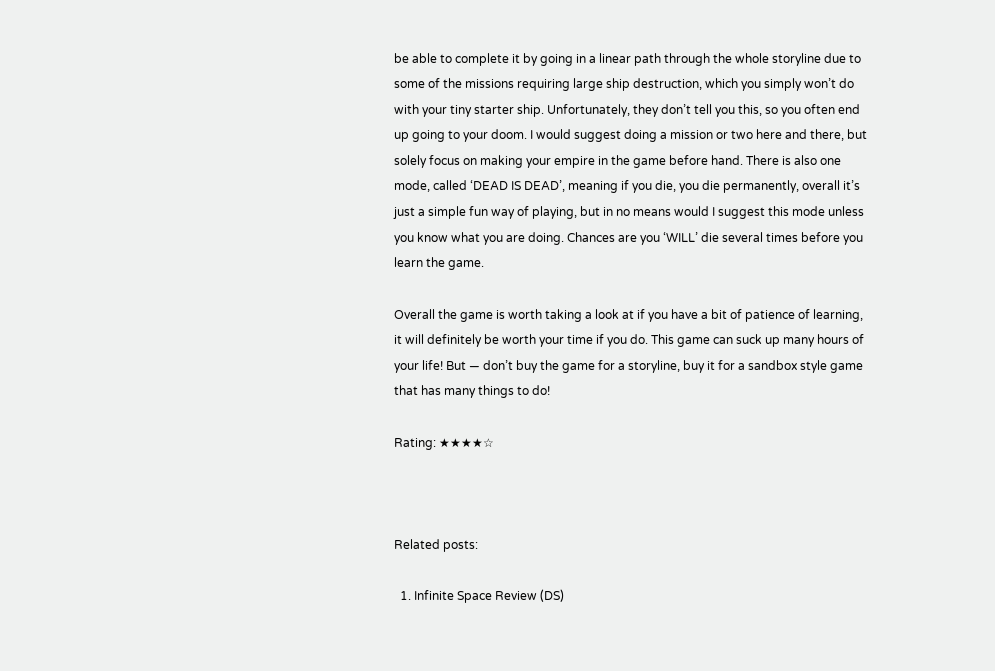be able to complete it by going in a linear path through the whole storyline due to some of the missions requiring large ship destruction, which you simply won’t do with your tiny starter ship. Unfortunately, they don’t tell you this, so you often end up going to your doom. I would suggest doing a mission or two here and there, but solely focus on making your empire in the game before hand. There is also one mode, called ‘DEAD IS DEAD’, meaning if you die, you die permanently, overall it’s just a simple fun way of playing, but in no means would I suggest this mode unless you know what you are doing. Chances are you ‘WILL’ die several times before you learn the game.

Overall the game is worth taking a look at if you have a bit of patience of learning, it will definitely be worth your time if you do. This game can suck up many hours of your life! But — don’t buy the game for a storyline, buy it for a sandbox style game that has many things to do!

Rating: ★★★★☆



Related posts:

  1. Infinite Space Review (DS)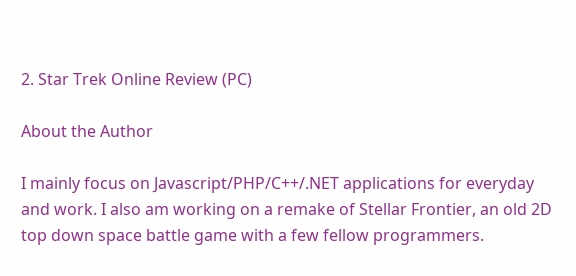2. Star Trek Online Review (PC)

About the Author

I mainly focus on Javascript/PHP/C++/.NET applications for everyday and work. I also am working on a remake of Stellar Frontier, an old 2D top down space battle game with a few fellow programmers.